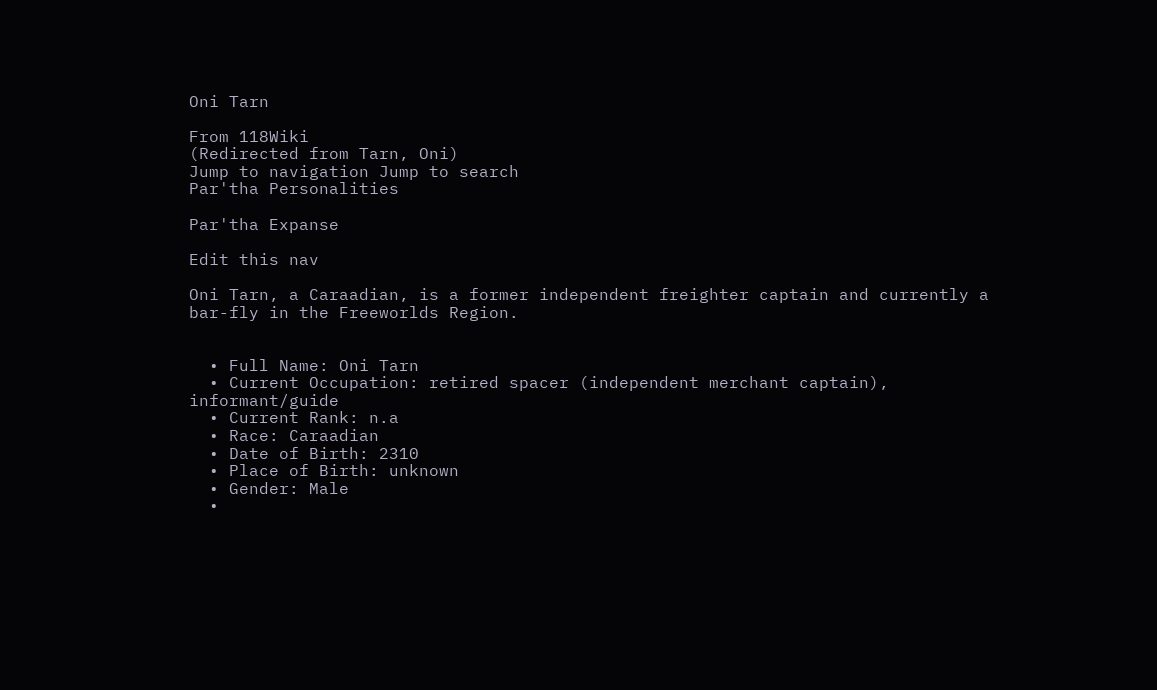Oni Tarn

From 118Wiki
(Redirected from Tarn, Oni)
Jump to navigation Jump to search
Par'tha Personalities

Par'tha Expanse

Edit this nav

Oni Tarn, a Caraadian, is a former independent freighter captain and currently a bar-fly in the Freeworlds Region.


  • Full Name: Oni Tarn
  • Current Occupation: retired spacer (independent merchant captain), informant/guide
  • Current Rank: n.a
  • Race: Caraadian
  • Date of Birth: 2310
  • Place of Birth: unknown
  • Gender: Male
  •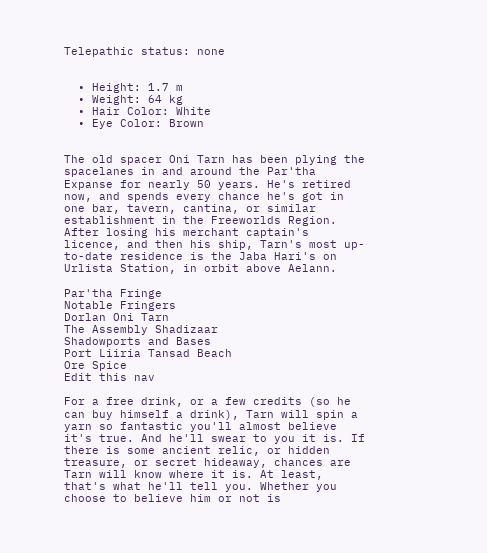Telepathic status: none


  • Height: 1.7 m
  • Weight: 64 kg
  • Hair Color: White
  • Eye Color: Brown


The old spacer Oni Tarn has been plying the spacelanes in and around the Par'tha Expanse for nearly 50 years. He's retired now, and spends every chance he's got in one bar, tavern, cantina, or similar establishment in the Freeworlds Region. After losing his merchant captain's licence, and then his ship, Tarn's most up-to-date residence is the Jaba Hari's on Urlista Station, in orbit above Aelann.

Par'tha Fringe
Notable Fringers
Dorlan Oni Tarn
The Assembly Shadizaar
Shadowports and Bases
Port Liiria Tansad Beach
Ore Spice
Edit this nav

For a free drink, or a few credits (so he can buy himself a drink), Tarn will spin a yarn so fantastic you'll almost believe it's true. And he'll swear to you it is. If there is some ancient relic, or hidden treasure, or secret hideaway, chances are Tarn will know where it is. At least, that's what he'll tell you. Whether you choose to believe him or not is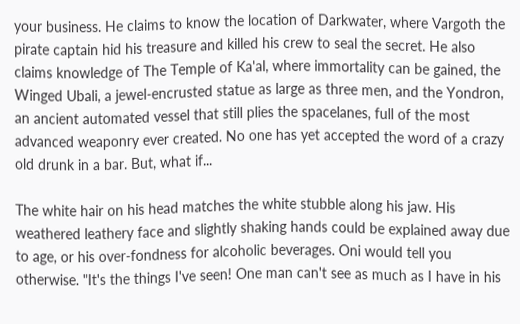your business. He claims to know the location of Darkwater, where Vargoth the pirate captain hid his treasure and killed his crew to seal the secret. He also claims knowledge of The Temple of Ka'al, where immortality can be gained, the Winged Ubali, a jewel-encrusted statue as large as three men, and the Yondron, an ancient automated vessel that still plies the spacelanes, full of the most advanced weaponry ever created. No one has yet accepted the word of a crazy old drunk in a bar. But, what if...

The white hair on his head matches the white stubble along his jaw. His weathered leathery face and slightly shaking hands could be explained away due to age, or his over-fondness for alcoholic beverages. Oni would tell you otherwise. "It's the things I've seen! One man can't see as much as I have in his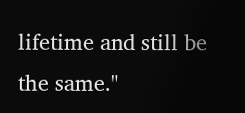lifetime and still be the same."